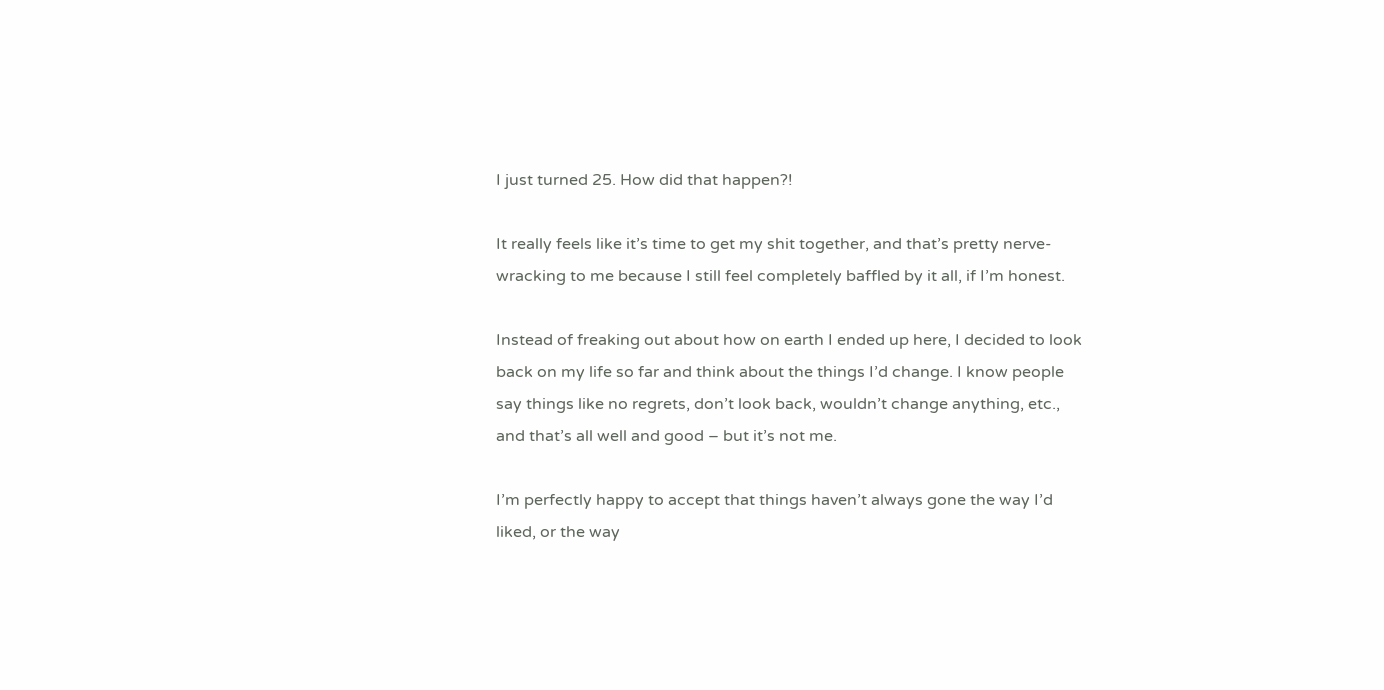I just turned 25. How did that happen?!

It really feels like it’s time to get my shit together, and that’s pretty nerve-wracking to me because I still feel completely baffled by it all, if I’m honest.

Instead of freaking out about how on earth I ended up here, I decided to look back on my life so far and think about the things I’d change. I know people say things like no regrets, don’t look back, wouldn’t change anything, etc., and that’s all well and good – but it’s not me.

I’m perfectly happy to accept that things haven’t always gone the way I’d liked, or the way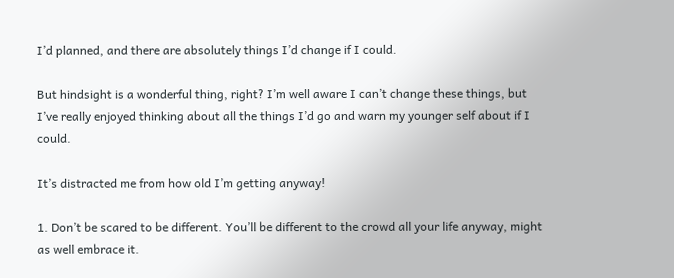I’d planned, and there are absolutely things I’d change if I could.

But hindsight is a wonderful thing, right? I’m well aware I can’t change these things, but I’ve really enjoyed thinking about all the things I’d go and warn my younger self about if I could.

It’s distracted me from how old I’m getting anyway!

1. Don’t be scared to be different. You’ll be different to the crowd all your life anyway, might as well embrace it.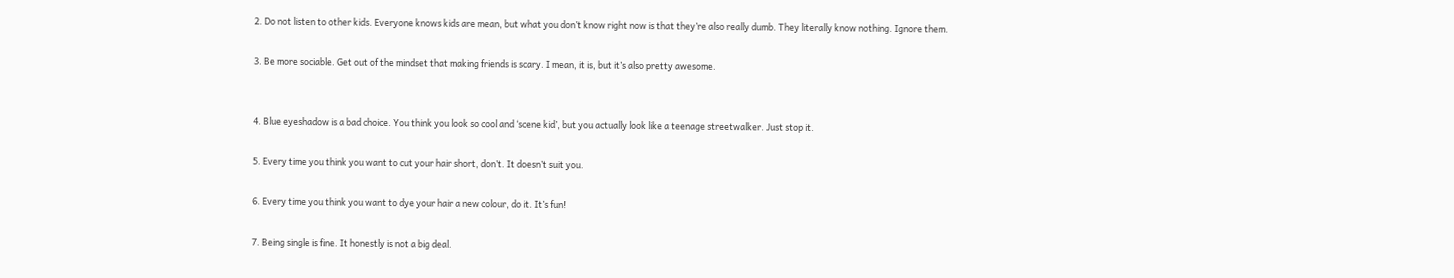2. Do not listen to other kids. Everyone knows kids are mean, but what you don’t know right now is that they’re also really dumb. They literally know nothing. Ignore them.

3. Be more sociable. Get out of the mindset that making friends is scary. I mean, it is, but it’s also pretty awesome.


4. Blue eyeshadow is a bad choice. You think you look so cool and ‘scene kid’, but you actually look like a teenage streetwalker. Just stop it.

5. Every time you think you want to cut your hair short, don’t. It doesn’t suit you.

6. Every time you think you want to dye your hair a new colour, do it. It’s fun!

7. Being single is fine. It honestly is not a big deal.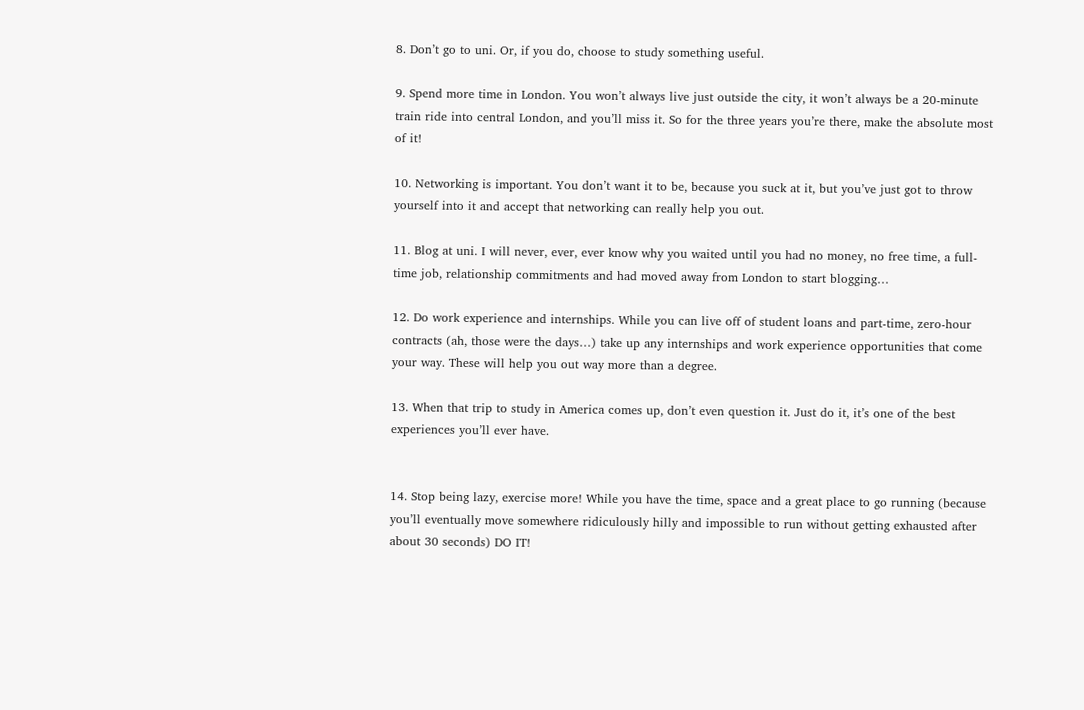8. Don’t go to uni. Or, if you do, choose to study something useful.

9. Spend more time in London. You won’t always live just outside the city, it won’t always be a 20-minute train ride into central London, and you’ll miss it. So for the three years you’re there, make the absolute most of it!

10. Networking is important. You don’t want it to be, because you suck at it, but you’ve just got to throw yourself into it and accept that networking can really help you out.

11. Blog at uni. I will never, ever, ever know why you waited until you had no money, no free time, a full-time job, relationship commitments and had moved away from London to start blogging…

12. Do work experience and internships. While you can live off of student loans and part-time, zero-hour contracts (ah, those were the days…) take up any internships and work experience opportunities that come your way. These will help you out way more than a degree.

13. When that trip to study in America comes up, don’t even question it. Just do it, it’s one of the best experiences you’ll ever have.


14. Stop being lazy, exercise more! While you have the time, space and a great place to go running (because you’ll eventually move somewhere ridiculously hilly and impossible to run without getting exhausted after about 30 seconds) DO IT!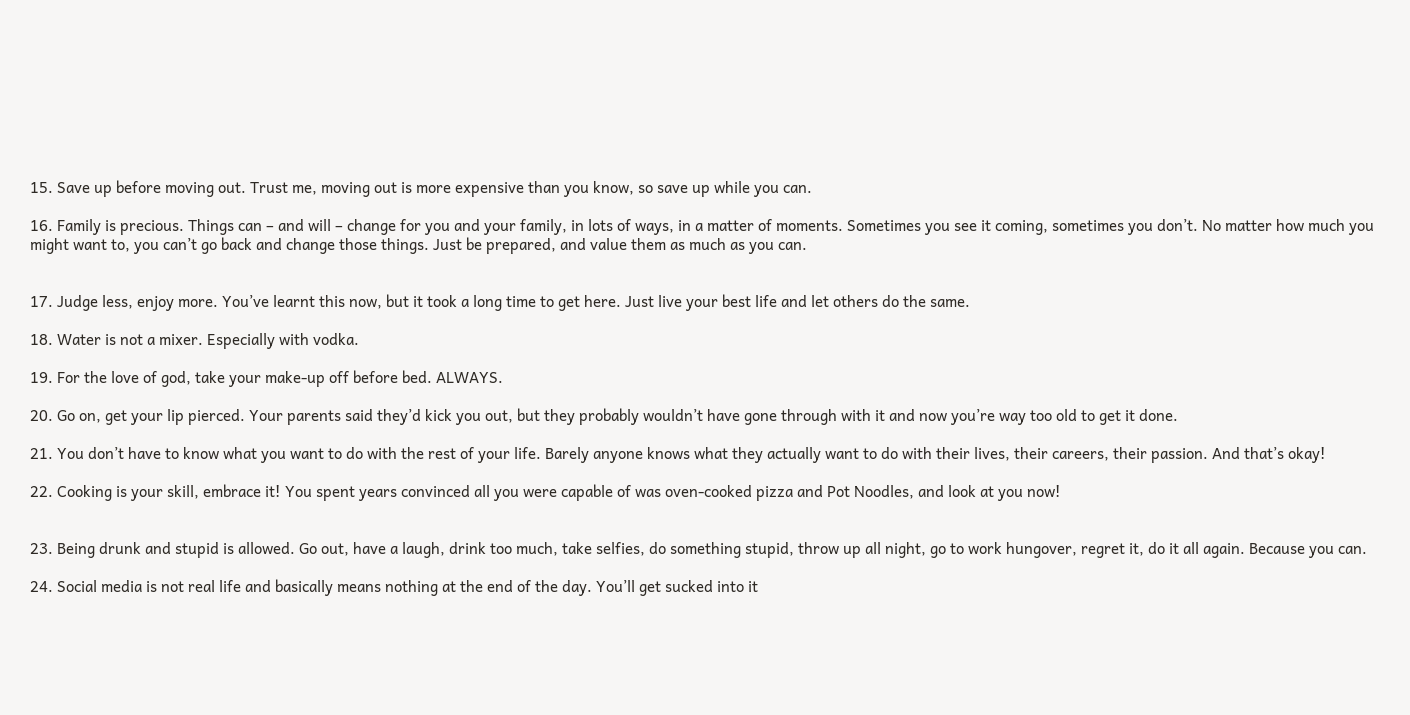15. Save up before moving out. Trust me, moving out is more expensive than you know, so save up while you can.

16. Family is precious. Things can – and will – change for you and your family, in lots of ways, in a matter of moments. Sometimes you see it coming, sometimes you don’t. No matter how much you might want to, you can’t go back and change those things. Just be prepared, and value them as much as you can.


17. Judge less, enjoy more. You’ve learnt this now, but it took a long time to get here. Just live your best life and let others do the same.

18. Water is not a mixer. Especially with vodka.

19. For the love of god, take your make-up off before bed. ALWAYS.

20. Go on, get your lip pierced. Your parents said they’d kick you out, but they probably wouldn’t have gone through with it and now you’re way too old to get it done.

21. You don’t have to know what you want to do with the rest of your life. Barely anyone knows what they actually want to do with their lives, their careers, their passion. And that’s okay!

22. Cooking is your skill, embrace it! You spent years convinced all you were capable of was oven-cooked pizza and Pot Noodles, and look at you now!


23. Being drunk and stupid is allowed. Go out, have a laugh, drink too much, take selfies, do something stupid, throw up all night, go to work hungover, regret it, do it all again. Because you can.

24. Social media is not real life and basically means nothing at the end of the day. You’ll get sucked into it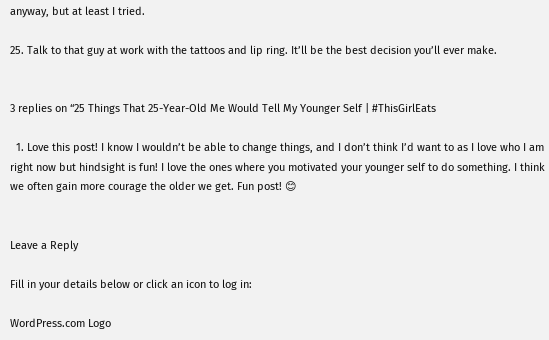anyway, but at least I tried.

25. Talk to that guy at work with the tattoos and lip ring. It’ll be the best decision you’ll ever make.


3 replies on “25 Things That 25-Year-Old Me Would Tell My Younger Self | #ThisGirlEats

  1. Love this post! I know I wouldn’t be able to change things, and I don’t think I’d want to as I love who I am right now but hindsight is fun! I love the ones where you motivated your younger self to do something. I think we often gain more courage the older we get. Fun post! 😊


Leave a Reply

Fill in your details below or click an icon to log in:

WordPress.com Logo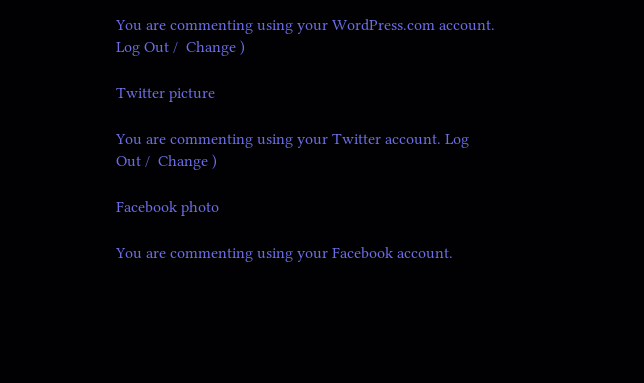You are commenting using your WordPress.com account. Log Out /  Change )

Twitter picture

You are commenting using your Twitter account. Log Out /  Change )

Facebook photo

You are commenting using your Facebook account.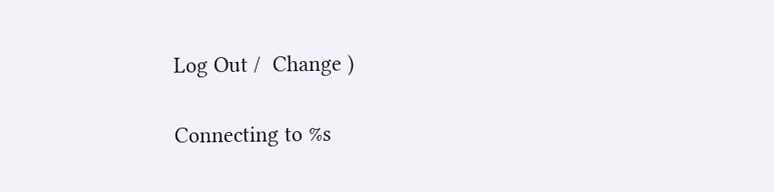Log Out /  Change )

Connecting to %s